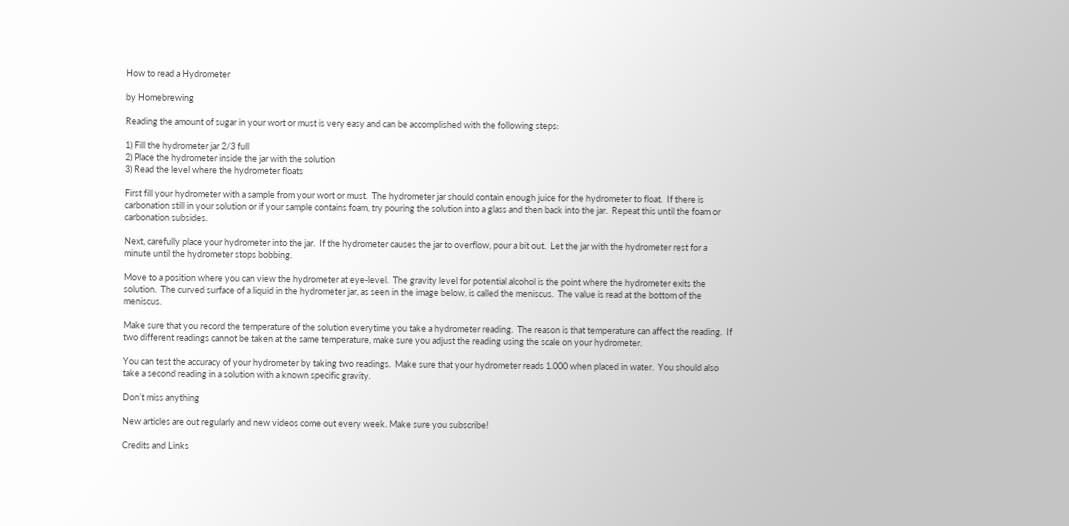How to read a Hydrometer

by Homebrewing

Reading the amount of sugar in your wort or must is very easy and can be accomplished with the following steps:

1) Fill the hydrometer jar 2/3 full
2) Place the hydrometer inside the jar with the solution
3) Read the level where the hydrometer floats

First fill your hydrometer with a sample from your wort or must.  The hydrometer jar should contain enough juice for the hydrometer to float.  If there is carbonation still in your solution or if your sample contains foam, try pouring the solution into a glass and then back into the jar.  Repeat this until the foam or carbonation subsides.

Next, carefully place your hydrometer into the jar.  If the hydrometer causes the jar to overflow, pour a bit out.  Let the jar with the hydrometer rest for a minute until the hydrometer stops bobbing.

Move to a position where you can view the hydrometer at eye-level.  The gravity level for potential alcohol is the point where the hydrometer exits the solution.  The curved surface of a liquid in the hydrometer jar, as seen in the image below, is called the meniscus.  The value is read at the bottom of the meniscus.

Make sure that you record the temperature of the solution everytime you take a hydrometer reading.  The reason is that temperature can affect the reading.  If two different readings cannot be taken at the same temperature, make sure you adjust the reading using the scale on your hydrometer.

You can test the accuracy of your hydrometer by taking two readings.  Make sure that your hydrometer reads 1.000 when placed in water.  You should also take a second reading in a solution with a known specific gravity.

Don’t miss anything

New articles are out regularly and new videos come out every week. Make sure you subscribe!

Credits and Links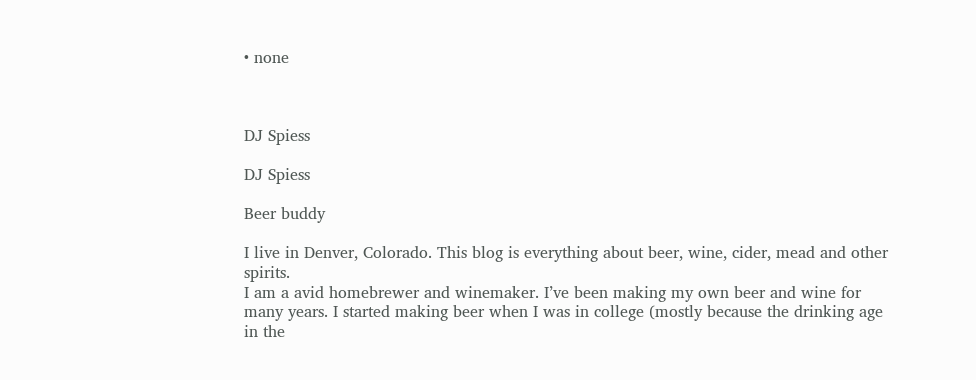• none



DJ Spiess

DJ Spiess

Beer buddy

I live in Denver, Colorado. This blog is everything about beer, wine, cider, mead and other spirits.
I am a avid homebrewer and winemaker. I’ve been making my own beer and wine for many years. I started making beer when I was in college (mostly because the drinking age in the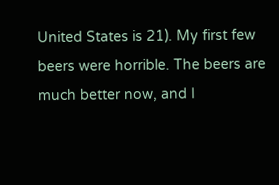United States is 21). My first few beers were horrible. The beers are much better now, and I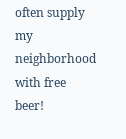often supply my neighborhood with free beer!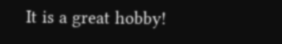It is a great hobby!